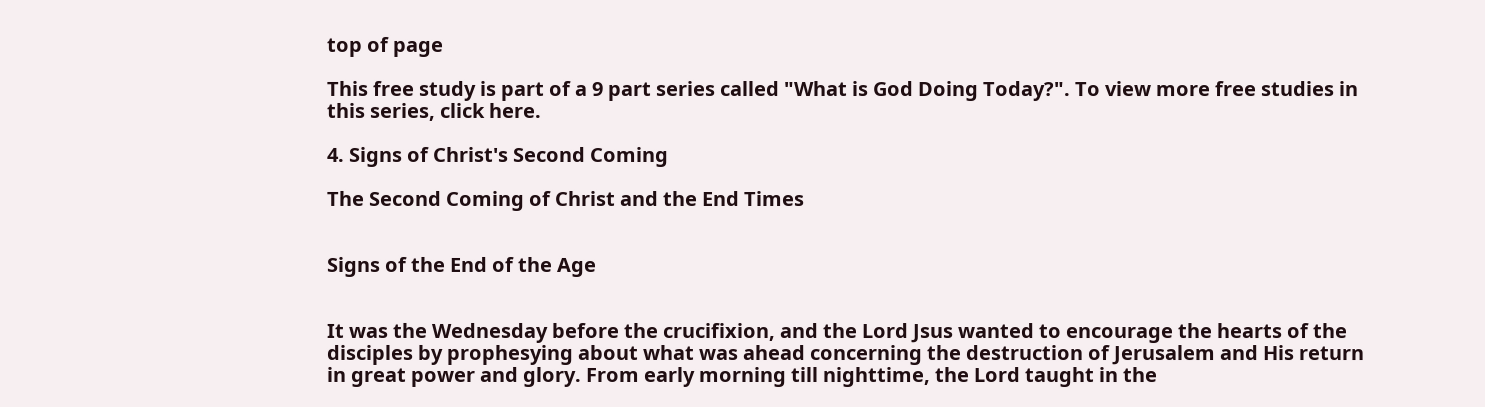top of page

This free study is part of a 9 part series called "What is God Doing Today?". To view more free studies in this series, click here.

4. Signs of Christ's Second Coming

The Second Coming of Christ and the End Times


Signs of the End of the Age


It was the Wednesday before the crucifixion, and the Lord Jsus wanted to encourage the hearts of the disciples by prophesying about what was ahead concerning the destruction of Jerusalem and His return in great power and glory. From early morning till nighttime, the Lord taught in the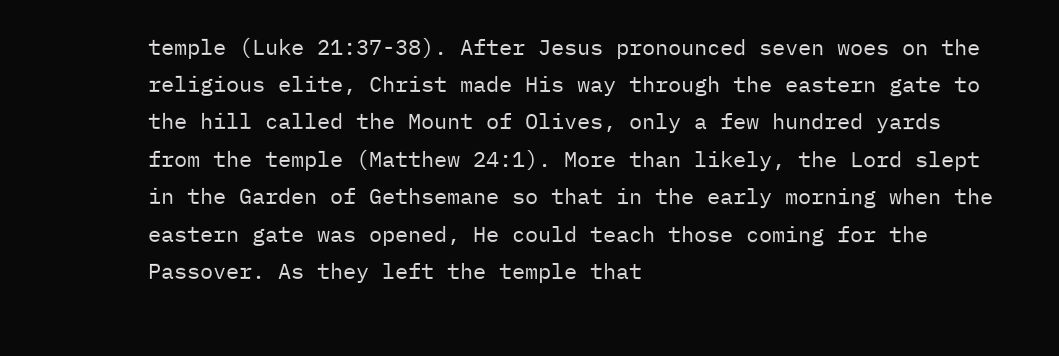temple (Luke 21:37-38). After Jesus pronounced seven woes on the religious elite, Christ made His way through the eastern gate to the hill called the Mount of Olives, only a few hundred yards from the temple (Matthew 24:1). More than likely, the Lord slept in the Garden of Gethsemane so that in the early morning when the eastern gate was opened, He could teach those coming for the Passover. As they left the temple that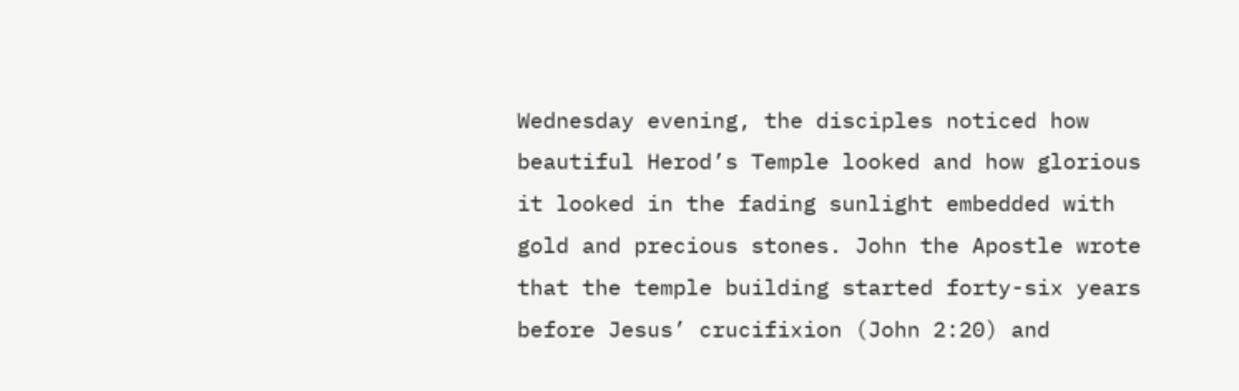Wednesday evening, the disciples noticed how beautiful Herod’s Temple looked and how glorious it looked in the fading sunlight embedded with gold and precious stones. John the Apostle wrote that the temple building started forty-six years before Jesus’ crucifixion (John 2:20) and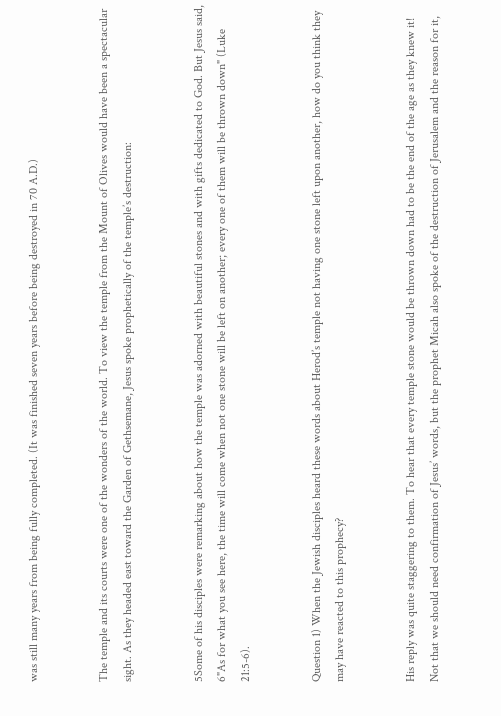was still many years from being fully completed. (It was finished seven years before being destroyed in 70 A.D.)


The temple and its courts were one of the wonders of the world. To view the temple from the Mount of Olives would have been a spectacular sight. As they headed east toward the Garden of Gethsemane, Jesus spoke prophetically of the temple’s destruction:


5Some of his disciples were remarking about how the temple was adorned with beautiful stones and with gifts dedicated to God. But Jesus said, 6"As for what you see here, the time will come when not one stone will be left on another; every one of them will be thrown down" (Luke 21:5-6).


Question 1) When the Jewish disciples heard these words about Herod’s temple not having one stone left upon another, how do you think they may have reacted to this prophecy?


His reply was quite staggering to them. To hear that every temple stone would be thrown down had to be the end of the age as they knew it! Not that we should need confirmation of Jesus’ words, but the prophet Micah also spoke of the destruction of Jerusalem and the reason for it,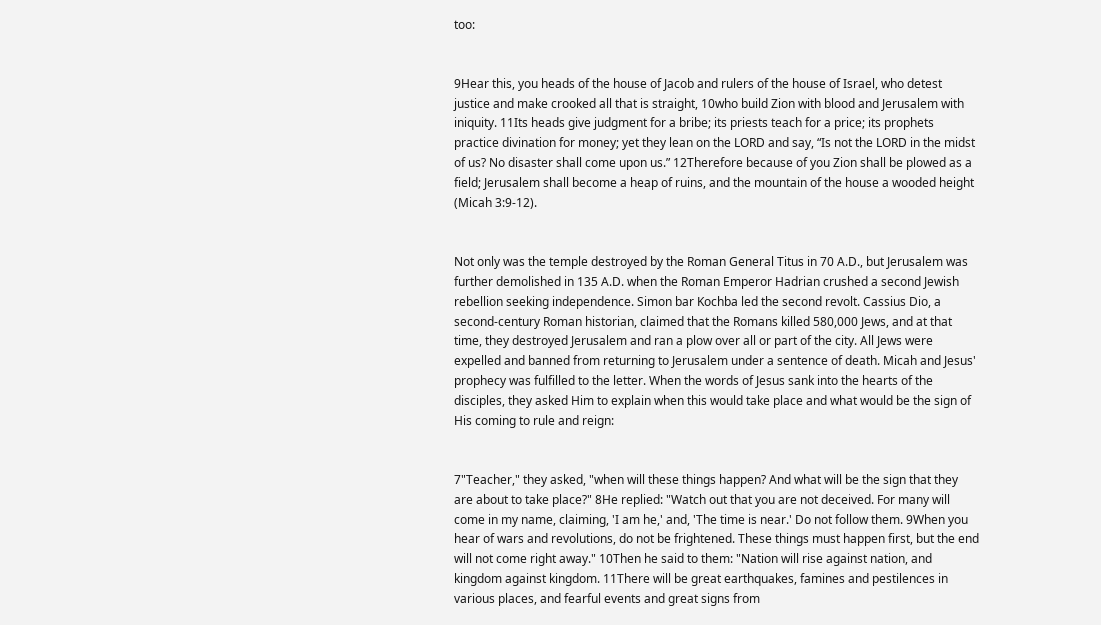too:


9Hear this, you heads of the house of Jacob and rulers of the house of Israel, who detest justice and make crooked all that is straight, 10who build Zion with blood and Jerusalem with iniquity. 11Its heads give judgment for a bribe; its priests teach for a price; its prophets practice divination for money; yet they lean on the LORD and say, “Is not the LORD in the midst of us? No disaster shall come upon us.” 12Therefore because of you Zion shall be plowed as a field; Jerusalem shall become a heap of ruins, and the mountain of the house a wooded height (Micah 3:9-12).


Not only was the temple destroyed by the Roman General Titus in 70 A.D., but Jerusalem was further demolished in 135 A.D. when the Roman Emperor Hadrian crushed a second Jewish rebellion seeking independence. Simon bar Kochba led the second revolt. Cassius Dio, a second-century Roman historian, claimed that the Romans killed 580,000 Jews, and at that time, they destroyed Jerusalem and ran a plow over all or part of the city. All Jews were expelled and banned from returning to Jerusalem under a sentence of death. Micah and Jesus' prophecy was fulfilled to the letter. When the words of Jesus sank into the hearts of the disciples, they asked Him to explain when this would take place and what would be the sign of His coming to rule and reign:


7"Teacher," they asked, "when will these things happen? And what will be the sign that they are about to take place?" 8He replied: "Watch out that you are not deceived. For many will come in my name, claiming, 'I am he,' and, 'The time is near.' Do not follow them. 9When you hear of wars and revolutions, do not be frightened. These things must happen first, but the end will not come right away." 10Then he said to them: "Nation will rise against nation, and kingdom against kingdom. 11There will be great earthquakes, famines and pestilences in various places, and fearful events and great signs from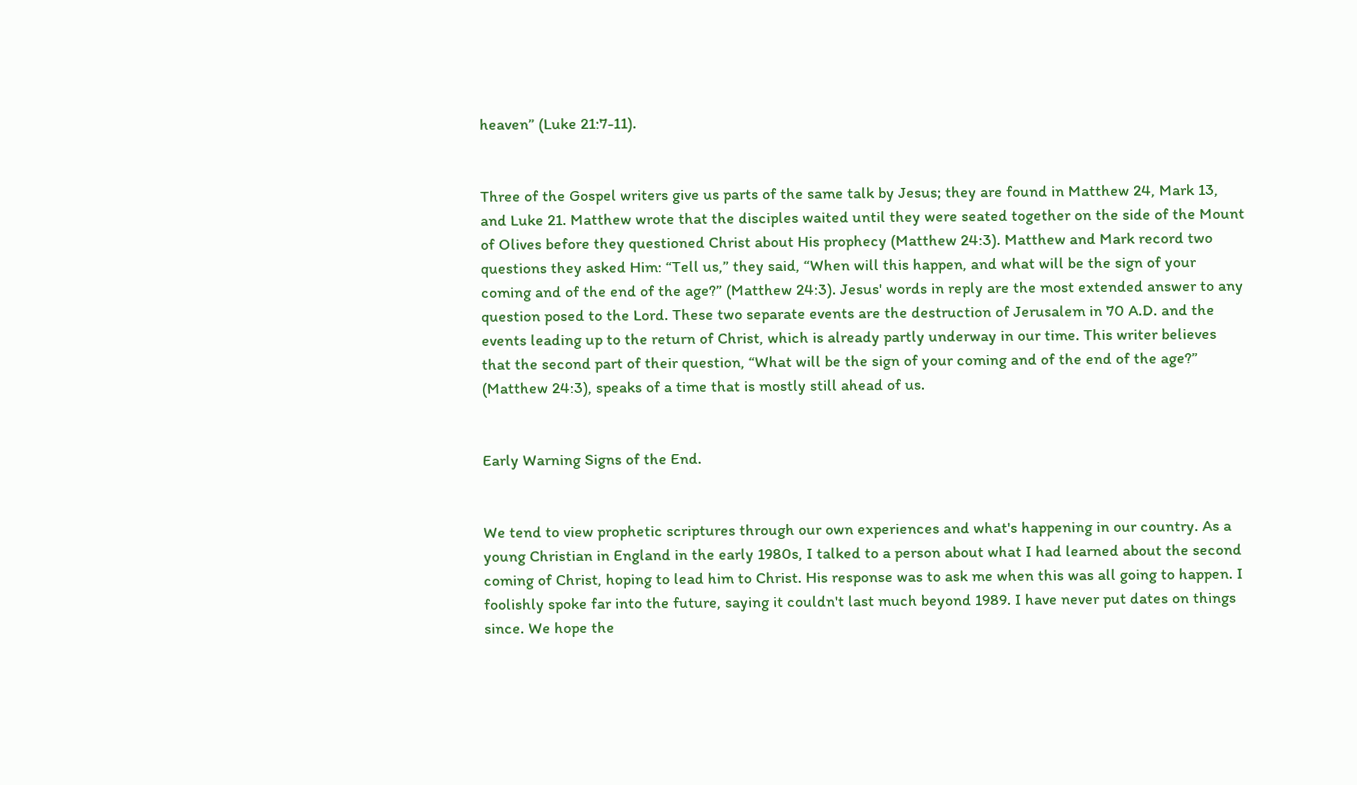heaven” (Luke 21:7-11).


Three of the Gospel writers give us parts of the same talk by Jesus; they are found in Matthew 24, Mark 13, and Luke 21. Matthew wrote that the disciples waited until they were seated together on the side of the Mount of Olives before they questioned Christ about His prophecy (Matthew 24:3). Matthew and Mark record two questions they asked Him: “Tell us,” they said, “When will this happen, and what will be the sign of your coming and of the end of the age?” (Matthew 24:3). Jesus' words in reply are the most extended answer to any question posed to the Lord. These two separate events are the destruction of Jerusalem in 70 A.D. and the events leading up to the return of Christ, which is already partly underway in our time. This writer believes that the second part of their question, “What will be the sign of your coming and of the end of the age?” (Matthew 24:3), speaks of a time that is mostly still ahead of us.


Early Warning Signs of the End.


We tend to view prophetic scriptures through our own experiences and what's happening in our country. As a young Christian in England in the early 1980s, I talked to a person about what I had learned about the second coming of Christ, hoping to lead him to Christ. His response was to ask me when this was all going to happen. I foolishly spoke far into the future, saying it couldn't last much beyond 1989. I have never put dates on things since. We hope the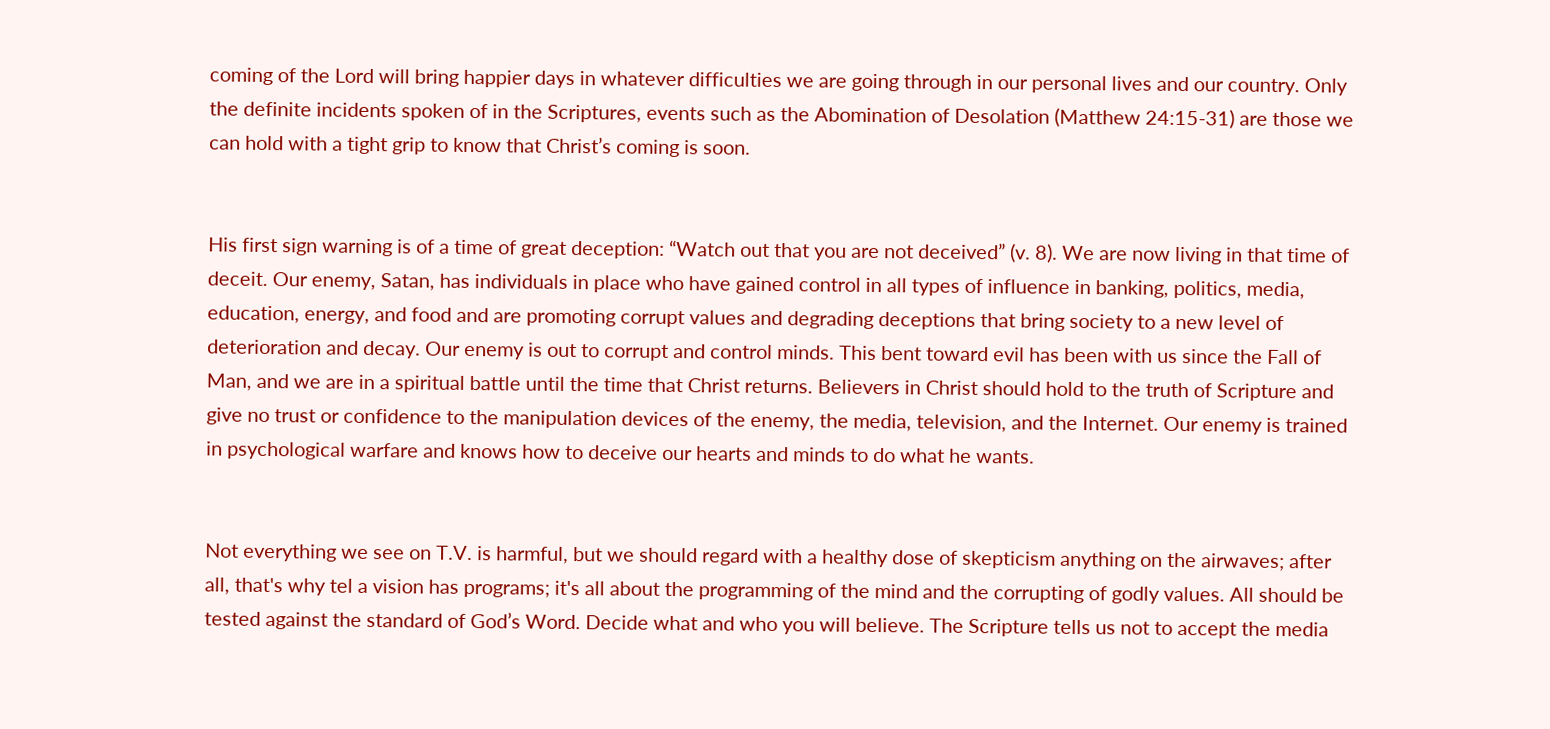coming of the Lord will bring happier days in whatever difficulties we are going through in our personal lives and our country. Only the definite incidents spoken of in the Scriptures, events such as the Abomination of Desolation (Matthew 24:15-31) are those we can hold with a tight grip to know that Christ’s coming is soon.


His first sign warning is of a time of great deception: “Watch out that you are not deceived” (v. 8). We are now living in that time of deceit. Our enemy, Satan, has individuals in place who have gained control in all types of influence in banking, politics, media, education, energy, and food and are promoting corrupt values and degrading deceptions that bring society to a new level of deterioration and decay. Our enemy is out to corrupt and control minds. This bent toward evil has been with us since the Fall of Man, and we are in a spiritual battle until the time that Christ returns. Believers in Christ should hold to the truth of Scripture and give no trust or confidence to the manipulation devices of the enemy, the media, television, and the Internet. Our enemy is trained in psychological warfare and knows how to deceive our hearts and minds to do what he wants.


Not everything we see on T.V. is harmful, but we should regard with a healthy dose of skepticism anything on the airwaves; after all, that's why tel a vision has programs; it's all about the programming of the mind and the corrupting of godly values. All should be tested against the standard of God’s Word. Decide what and who you will believe. The Scripture tells us not to accept the media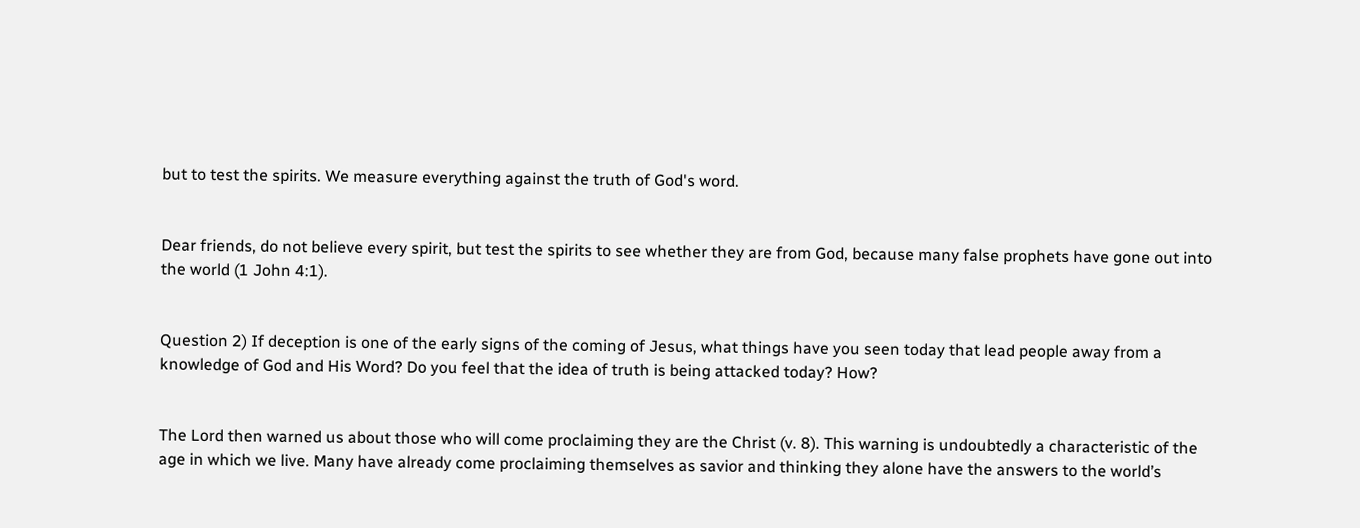but to test the spirits. We measure everything against the truth of God's word.


Dear friends, do not believe every spirit, but test the spirits to see whether they are from God, because many false prophets have gone out into the world (1 John 4:1).


Question 2) If deception is one of the early signs of the coming of Jesus, what things have you seen today that lead people away from a knowledge of God and His Word? Do you feel that the idea of truth is being attacked today? How?


The Lord then warned us about those who will come proclaiming they are the Christ (v. 8). This warning is undoubtedly a characteristic of the age in which we live. Many have already come proclaiming themselves as savior and thinking they alone have the answers to the world’s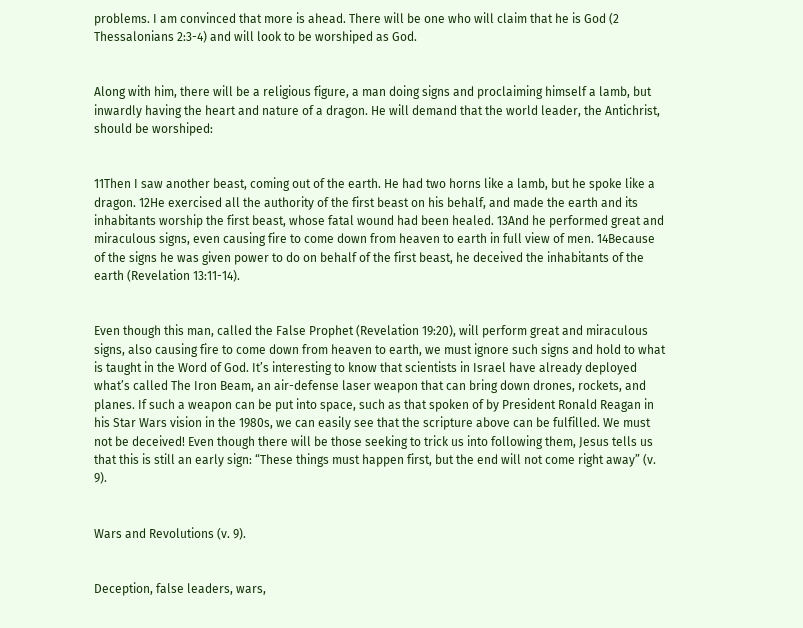problems. I am convinced that more is ahead. There will be one who will claim that he is God (2 Thessalonians 2:3-4) and will look to be worshiped as God.


Along with him, there will be a religious figure, a man doing signs and proclaiming himself a lamb, but inwardly having the heart and nature of a dragon. He will demand that the world leader, the Antichrist, should be worshiped:


11Then I saw another beast, coming out of the earth. He had two horns like a lamb, but he spoke like a dragon. 12He exercised all the authority of the first beast on his behalf, and made the earth and its inhabitants worship the first beast, whose fatal wound had been healed. 13And he performed great and miraculous signs, even causing fire to come down from heaven to earth in full view of men. 14Because of the signs he was given power to do on behalf of the first beast, he deceived the inhabitants of the earth (Revelation 13:11-14).


Even though this man, called the False Prophet (Revelation 19:20), will perform great and miraculous signs, also causing fire to come down from heaven to earth, we must ignore such signs and hold to what is taught in the Word of God. It’s interesting to know that scientists in Israel have already deployed what’s called The Iron Beam, an air-defense laser weapon that can bring down drones, rockets, and planes. If such a weapon can be put into space, such as that spoken of by President Ronald Reagan in his Star Wars vision in the 1980s, we can easily see that the scripture above can be fulfilled. We must not be deceived! Even though there will be those seeking to trick us into following them, Jesus tells us that this is still an early sign: “These things must happen first, but the end will not come right away” (v.  9).


Wars and Revolutions (v. 9).


Deception, false leaders, wars,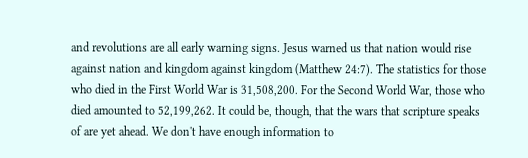and revolutions are all early warning signs. Jesus warned us that nation would rise against nation and kingdom against kingdom (Matthew 24:7). The statistics for those who died in the First World War is 31,508,200. For the Second World War, those who died amounted to 52,199,262. It could be, though, that the wars that scripture speaks of are yet ahead. We don't have enough information to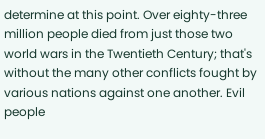determine at this point. Over eighty-three million people died from just those two world wars in the Twentieth Century; that's without the many other conflicts fought by various nations against one another. Evil people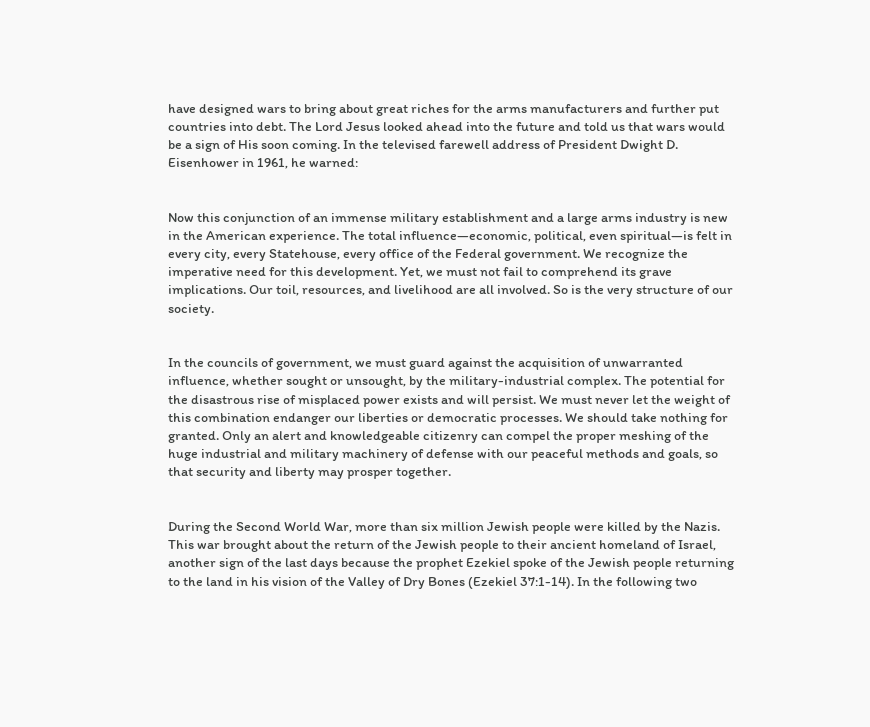have designed wars to bring about great riches for the arms manufacturers and further put countries into debt. The Lord Jesus looked ahead into the future and told us that wars would be a sign of His soon coming. In the televised farewell address of President Dwight D. Eisenhower in 1961, he warned:


Now this conjunction of an immense military establishment and a large arms industry is new in the American experience. The total influence—economic, political, even spiritual—is felt in every city, every Statehouse, every office of the Federal government. We recognize the imperative need for this development. Yet, we must not fail to comprehend its grave implications. Our toil, resources, and livelihood are all involved. So is the very structure of our society.


In the councils of government, we must guard against the acquisition of unwarranted influence, whether sought or unsought, by the military-industrial complex. The potential for the disastrous rise of misplaced power exists and will persist. We must never let the weight of this combination endanger our liberties or democratic processes. We should take nothing for granted. Only an alert and knowledgeable citizenry can compel the proper meshing of the huge industrial and military machinery of defense with our peaceful methods and goals, so that security and liberty may prosper together.


During the Second World War, more than six million Jewish people were killed by the Nazis. This war brought about the return of the Jewish people to their ancient homeland of Israel, another sign of the last days because the prophet Ezekiel spoke of the Jewish people returning to the land in his vision of the Valley of Dry Bones (Ezekiel 37:1-14). In the following two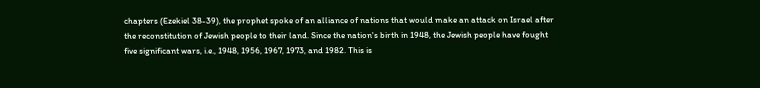chapters (Ezekiel 38-39), the prophet spoke of an alliance of nations that would make an attack on Israel after the reconstitution of Jewish people to their land. Since the nation's birth in 1948, the Jewish people have fought five significant wars, i.e., 1948, 1956, 1967, 1973, and 1982. This is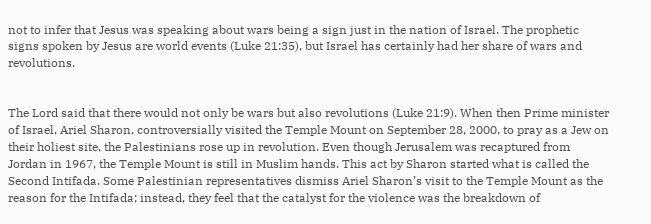not to infer that Jesus was speaking about wars being a sign just in the nation of Israel. The prophetic signs spoken by Jesus are world events (Luke 21:35), but Israel has certainly had her share of wars and revolutions.


The Lord said that there would not only be wars but also revolutions (Luke 21:9). When then Prime minister of Israel, Ariel Sharon, controversially visited the Temple Mount on September 28, 2000, to pray as a Jew on their holiest site, the Palestinians rose up in revolution. Even though Jerusalem was recaptured from Jordan in 1967, the Temple Mount is still in Muslim hands. This act by Sharon started what is called the Second Intifada. Some Palestinian representatives dismiss Ariel Sharon’s visit to the Temple Mount as the reason for the Intifada; instead, they feel that the catalyst for the violence was the breakdown of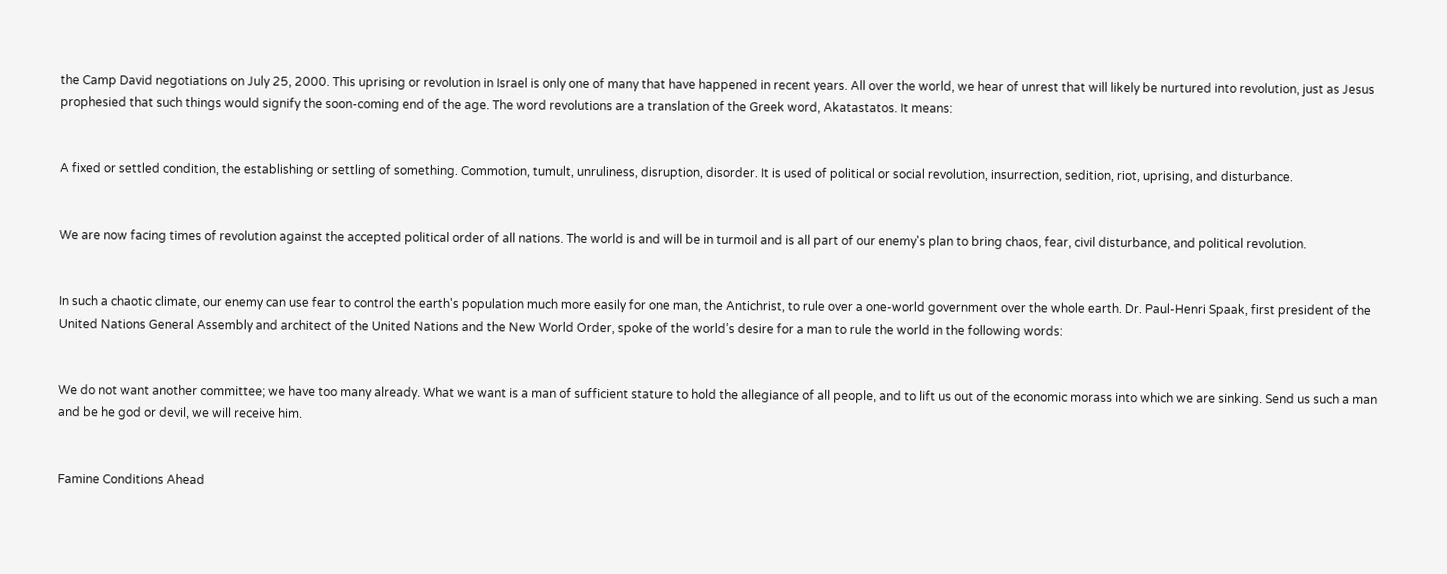the Camp David negotiations on July 25, 2000. This uprising or revolution in Israel is only one of many that have happened in recent years. All over the world, we hear of unrest that will likely be nurtured into revolution, just as Jesus prophesied that such things would signify the soon-coming end of the age. The word revolutions are a translation of the Greek word, Akatastatos. It means:


A fixed or settled condition, the establishing or settling of something. Commotion, tumult, unruliness, disruption, disorder. It is used of political or social revolution, insurrection, sedition, riot, uprising, and disturbance.


We are now facing times of revolution against the accepted political order of all nations. The world is and will be in turmoil and is all part of our enemy's plan to bring chaos, fear, civil disturbance, and political revolution.


In such a chaotic climate, our enemy can use fear to control the earth's population much more easily for one man, the Antichrist, to rule over a one-world government over the whole earth. Dr. Paul-Henri Spaak, first president of the United Nations General Assembly and architect of the United Nations and the New World Order, spoke of the world’s desire for a man to rule the world in the following words:


We do not want another committee; we have too many already. What we want is a man of sufficient stature to hold the allegiance of all people, and to lift us out of the economic morass into which we are sinking. Send us such a man and be he god or devil, we will receive him.


Famine Conditions Ahead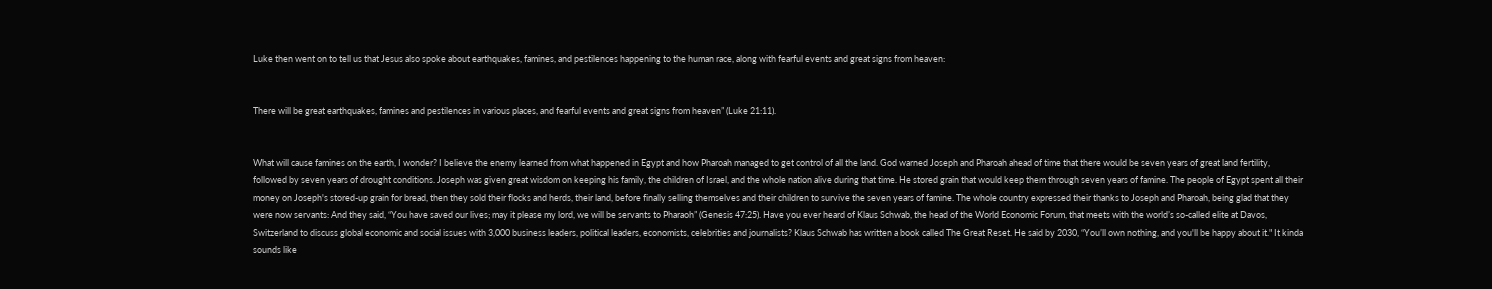Luke then went on to tell us that Jesus also spoke about earthquakes, famines, and pestilences happening to the human race, along with fearful events and great signs from heaven:


There will be great earthquakes, famines and pestilences in various places, and fearful events and great signs from heaven” (Luke 21:11).


What will cause famines on the earth, I wonder? I believe the enemy learned from what happened in Egypt and how Pharoah managed to get control of all the land. God warned Joseph and Pharoah ahead of time that there would be seven years of great land fertility, followed by seven years of drought conditions. Joseph was given great wisdom on keeping his family, the children of Israel, and the whole nation alive during that time. He stored grain that would keep them through seven years of famine. The people of Egypt spent all their money on Joseph's stored-up grain for bread, then they sold their flocks and herds, their land, before finally selling themselves and their children to survive the seven years of famine. The whole country expressed their thanks to Joseph and Pharoah, being glad that they were now servants: And they said, “You have saved our lives; may it please my lord, we will be servants to Pharaoh” (Genesis 47:25). Have you ever heard of Klaus Schwab, the head of the World Economic Forum, that meets with the world’s so-called elite at Davos, Switzerland to discuss global economic and social issues with 3,000 business leaders, political leaders, economists, celebrities and journalists? Klaus Schwab has written a book called The Great Reset. He said by 2030, “You’ll own nothing, and you'll be happy about it." It kinda sounds like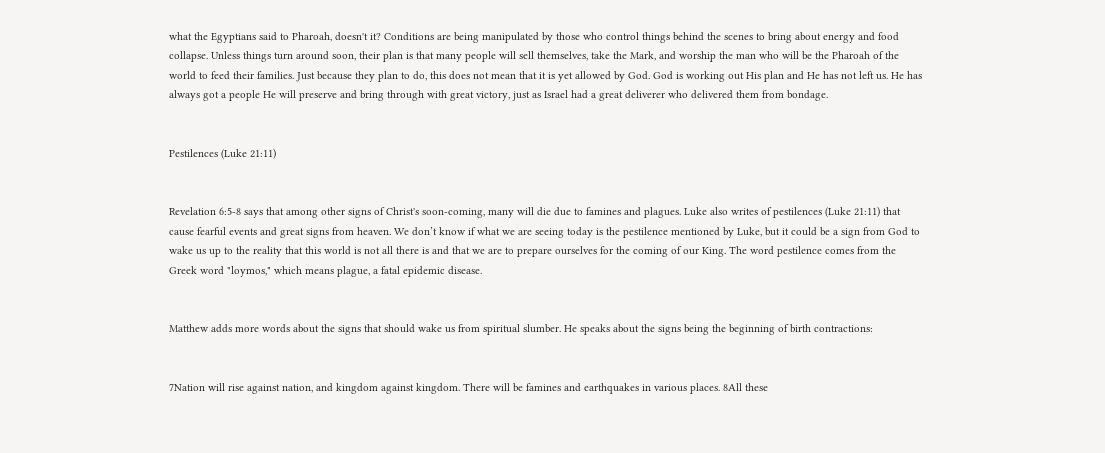what the Egyptians said to Pharoah, doesn't it? Conditions are being manipulated by those who control things behind the scenes to bring about energy and food collapse. Unless things turn around soon, their plan is that many people will sell themselves, take the Mark, and worship the man who will be the Pharoah of the world to feed their families. Just because they plan to do, this does not mean that it is yet allowed by God. God is working out His plan and He has not left us. He has always got a people He will preserve and bring through with great victory, just as Israel had a great deliverer who delivered them from bondage.


Pestilences (Luke 21:11)


Revelation 6:5-8 says that among other signs of Christ's soon-coming, many will die due to famines and plagues. Luke also writes of pestilences (Luke 21:11) that cause fearful events and great signs from heaven. We don’t know if what we are seeing today is the pestilence mentioned by Luke, but it could be a sign from God to wake us up to the reality that this world is not all there is and that we are to prepare ourselves for the coming of our King. The word pestilence comes from the Greek word "loymos," which means plague, a fatal epidemic disease.


Matthew adds more words about the signs that should wake us from spiritual slumber. He speaks about the signs being the beginning of birth contractions:


7Nation will rise against nation, and kingdom against kingdom. There will be famines and earthquakes in various places. 8All these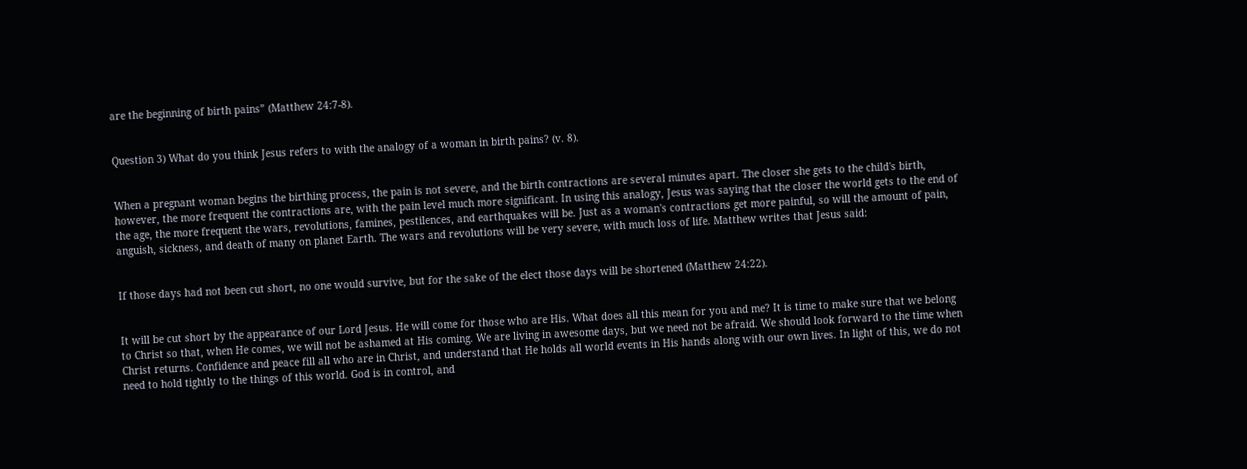are the beginning of birth pains” (Matthew 24:7-8).


Question 3) What do you think Jesus refers to with the analogy of a woman in birth pains? (v. 8).


When a pregnant woman begins the birthing process, the pain is not severe, and the birth contractions are several minutes apart. The closer she gets to the child's birth, however, the more frequent the contractions are, with the pain level much more significant. In using this analogy, Jesus was saying that the closer the world gets to the end of the age, the more frequent the wars, revolutions, famines, pestilences, and earthquakes will be. Just as a woman's contractions get more painful, so will the amount of pain, anguish, sickness, and death of many on planet Earth. The wars and revolutions will be very severe, with much loss of life. Matthew writes that Jesus said:


If those days had not been cut short, no one would survive, but for the sake of the elect those days will be shortened (Matthew 24:22).


It will be cut short by the appearance of our Lord Jesus. He will come for those who are His. What does all this mean for you and me? It is time to make sure that we belong to Christ so that, when He comes, we will not be ashamed at His coming. We are living in awesome days, but we need not be afraid. We should look forward to the time when Christ returns. Confidence and peace fill all who are in Christ, and understand that He holds all world events in His hands along with our own lives. In light of this, we do not need to hold tightly to the things of this world. God is in control, and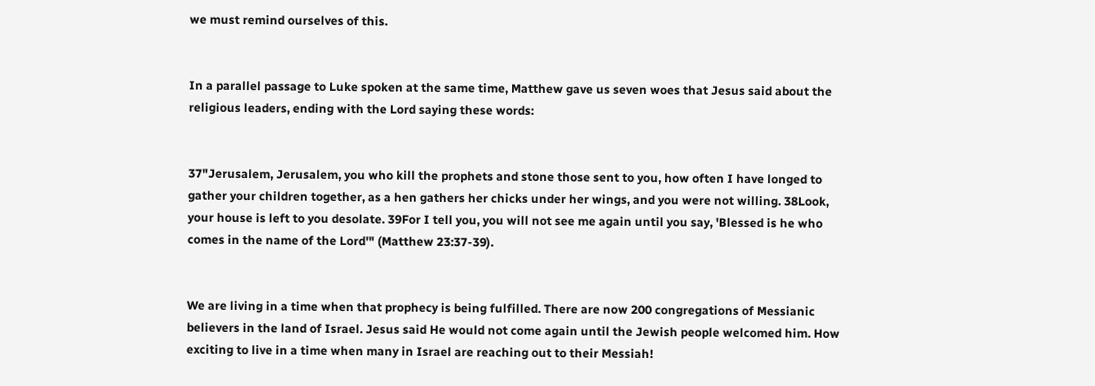we must remind ourselves of this.


In a parallel passage to Luke spoken at the same time, Matthew gave us seven woes that Jesus said about the religious leaders, ending with the Lord saying these words:


37"Jerusalem, Jerusalem, you who kill the prophets and stone those sent to you, how often I have longed to gather your children together, as a hen gathers her chicks under her wings, and you were not willing. 38Look, your house is left to you desolate. 39For I tell you, you will not see me again until you say, 'Blessed is he who comes in the name of the Lord'" (Matthew 23:37-39).


We are living in a time when that prophecy is being fulfilled. There are now 200 congregations of Messianic believers in the land of Israel. Jesus said He would not come again until the Jewish people welcomed him. How exciting to live in a time when many in Israel are reaching out to their Messiah!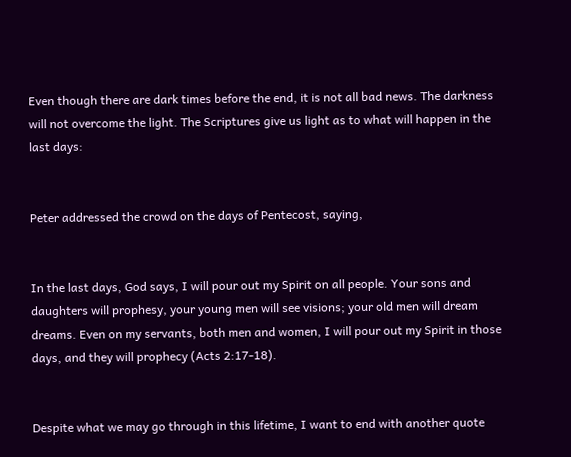Even though there are dark times before the end, it is not all bad news. The darkness will not overcome the light. The Scriptures give us light as to what will happen in the last days:


Peter addressed the crowd on the days of Pentecost, saying,


In the last days, God says, I will pour out my Spirit on all people. Your sons and daughters will prophesy, your young men will see visions; your old men will dream dreams. Even on my servants, both men and women, I will pour out my Spirit in those days, and they will prophecy (Acts 2:17-18).


Despite what we may go through in this lifetime, I want to end with another quote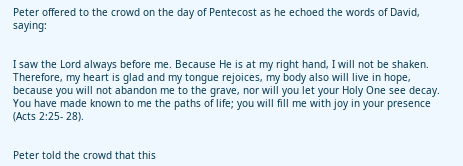Peter offered to the crowd on the day of Pentecost as he echoed the words of David, saying:


I saw the Lord always before me. Because He is at my right hand, I will not be shaken. Therefore, my heart is glad and my tongue rejoices, my body also will live in hope, because you will not abandon me to the grave, nor will you let your Holy One see decay. You have made known to me the paths of life; you will fill me with joy in your presence (Acts 2:25- 28).


Peter told the crowd that this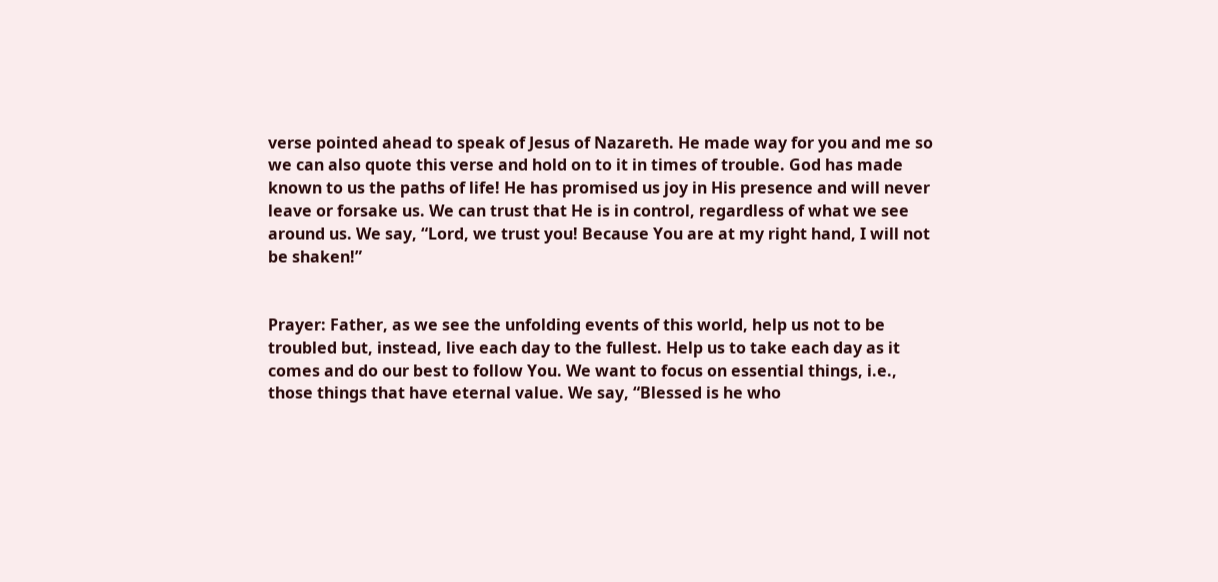verse pointed ahead to speak of Jesus of Nazareth. He made way for you and me so we can also quote this verse and hold on to it in times of trouble. God has made known to us the paths of life! He has promised us joy in His presence and will never leave or forsake us. We can trust that He is in control, regardless of what we see around us. We say, “Lord, we trust you! Because You are at my right hand, I will not be shaken!”


Prayer: Father, as we see the unfolding events of this world, help us not to be troubled but, instead, live each day to the fullest. Help us to take each day as it comes and do our best to follow You. We want to focus on essential things, i.e., those things that have eternal value. We say, “Blessed is he who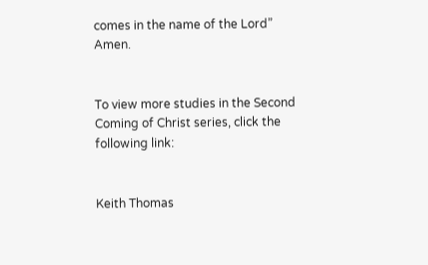comes in the name of the Lord” Amen.


To view more studies in the Second Coming of Christ series, click the following link:


Keith Thomas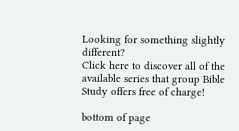Looking for something slightly different?
Click here to discover all of the available series that group Bible Study offers free of charge!

bottom of page